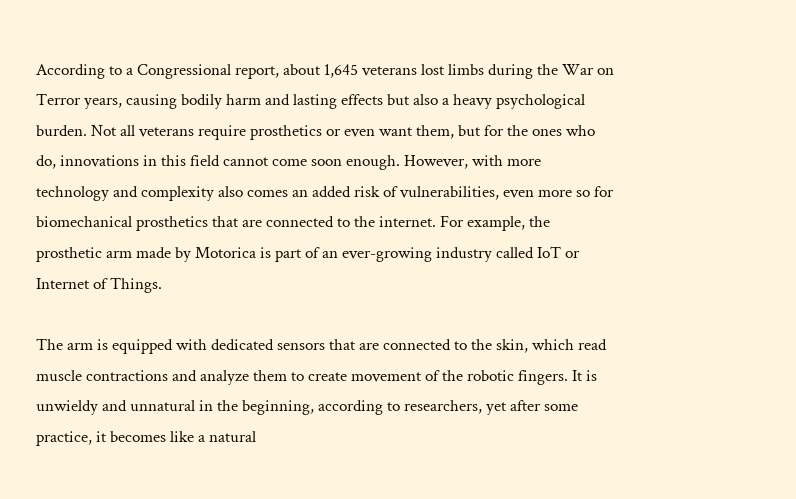According to a Congressional report, about 1,645 veterans lost limbs during the War on Terror years, causing bodily harm and lasting effects but also a heavy psychological burden. Not all veterans require prosthetics or even want them, but for the ones who do, innovations in this field cannot come soon enough. However, with more technology and complexity also comes an added risk of vulnerabilities, even more so for biomechanical prosthetics that are connected to the internet. For example, the prosthetic arm made by Motorica is part of an ever-growing industry called IoT or Internet of Things.

The arm is equipped with dedicated sensors that are connected to the skin, which read muscle contractions and analyze them to create movement of the robotic fingers. It is unwieldy and unnatural in the beginning, according to researchers, yet after some practice, it becomes like a natural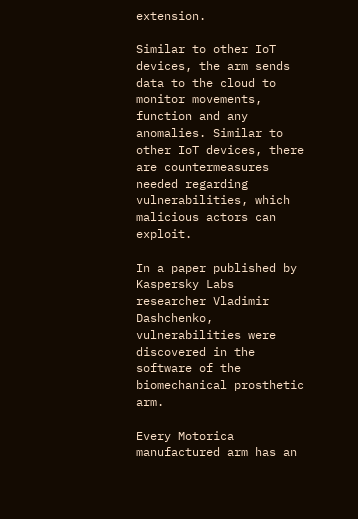extension.

Similar to other IoT devices, the arm sends data to the cloud to monitor movements, function and any anomalies. Similar to other IoT devices, there are countermeasures needed regarding vulnerabilities, which malicious actors can exploit.

In a paper published by Kaspersky Labs researcher Vladimir Dashchenko, vulnerabilities were discovered in the software of the biomechanical prosthetic arm.

Every Motorica manufactured arm has an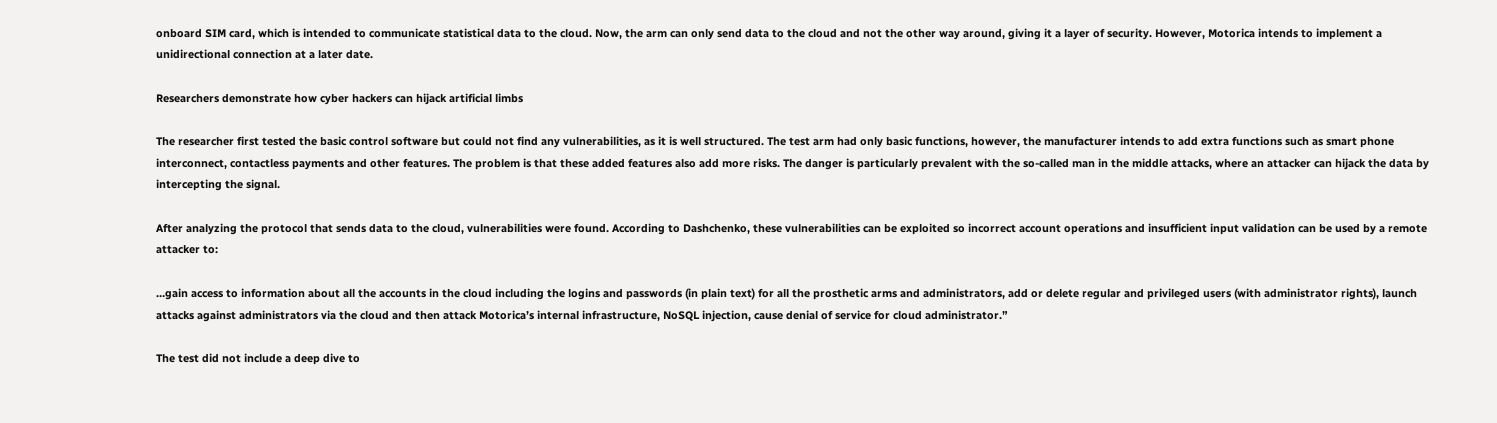onboard SIM card, which is intended to communicate statistical data to the cloud. Now, the arm can only send data to the cloud and not the other way around, giving it a layer of security. However, Motorica intends to implement a unidirectional connection at a later date.

Researchers demonstrate how cyber hackers can hijack artificial limbs

The researcher first tested the basic control software but could not find any vulnerabilities, as it is well structured. The test arm had only basic functions, however, the manufacturer intends to add extra functions such as smart phone interconnect, contactless payments and other features. The problem is that these added features also add more risks. The danger is particularly prevalent with the so-called man in the middle attacks, where an attacker can hijack the data by intercepting the signal.

After analyzing the protocol that sends data to the cloud, vulnerabilities were found. According to Dashchenko, these vulnerabilities can be exploited so incorrect account operations and insufficient input validation can be used by a remote attacker to:

…gain access to information about all the accounts in the cloud including the logins and passwords (in plain text) for all the prosthetic arms and administrators, add or delete regular and privileged users (with administrator rights), launch attacks against administrators via the cloud and then attack Motorica’s internal infrastructure, NoSQL injection, cause denial of service for cloud administrator.”

The test did not include a deep dive to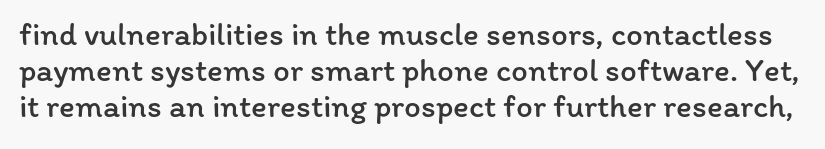find vulnerabilities in the muscle sensors, contactless payment systems or smart phone control software. Yet, it remains an interesting prospect for further research,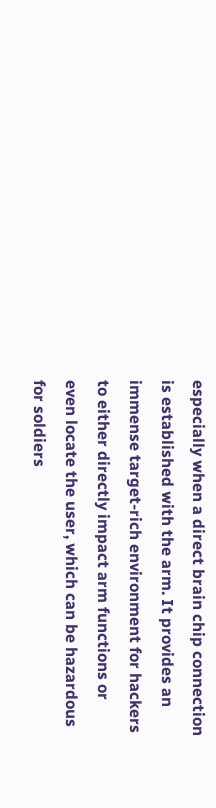especially when a direct brain chip connection is established with the arm. It provides an immense target-rich environment for hackers to either directly impact arm functions or even locate the user, which can be hazardous for soldiers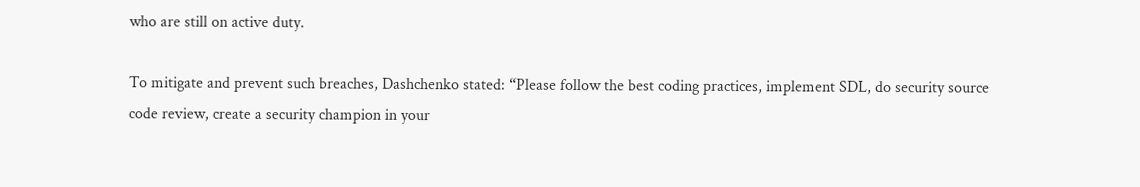who are still on active duty.

To mitigate and prevent such breaches, Dashchenko stated: “Please follow the best coding practices, implement SDL, do security source code review, create a security champion in your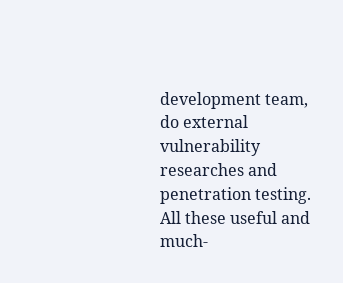development team, do external vulnerability researches and penetration testing. All these useful and much-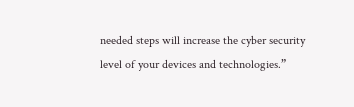needed steps will increase the cyber security level of your devices and technologies.”